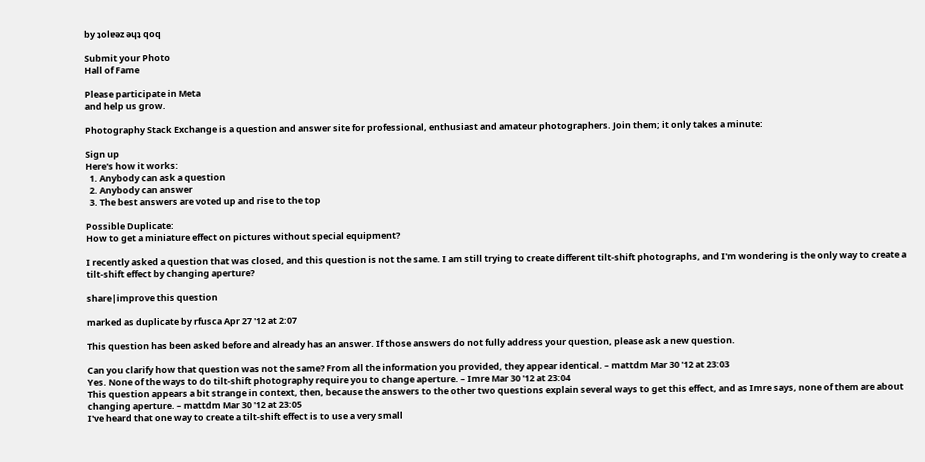by ʇolɐǝz ǝɥʇ qoq

Submit your Photo
Hall of Fame

Please participate in Meta
and help us grow.

Photography Stack Exchange is a question and answer site for professional, enthusiast and amateur photographers. Join them; it only takes a minute:

Sign up
Here's how it works:
  1. Anybody can ask a question
  2. Anybody can answer
  3. The best answers are voted up and rise to the top

Possible Duplicate:
How to get a miniature effect on pictures without special equipment?

I recently asked a question that was closed, and this question is not the same. I am still trying to create different tilt-shift photographs, and I'm wondering is the only way to create a tilt-shift effect by changing aperture?

share|improve this question

marked as duplicate by rfusca Apr 27 '12 at 2:07

This question has been asked before and already has an answer. If those answers do not fully address your question, please ask a new question.

Can you clarify how that question was not the same? From all the information you provided, they appear identical. – mattdm Mar 30 '12 at 23:03
Yes. None of the ways to do tilt-shift photography require you to change aperture. – Imre Mar 30 '12 at 23:04
This question appears a bit strange in context, then, because the answers to the other two questions explain several ways to get this effect, and as Imre says, none of them are about changing aperture. – mattdm Mar 30 '12 at 23:05
I've heard that one way to create a tilt-shift effect is to use a very small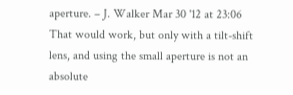aperture. – J. Walker Mar 30 '12 at 23:06
That would work, but only with a tilt-shift lens, and using the small aperture is not an absolute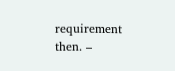requirement then. –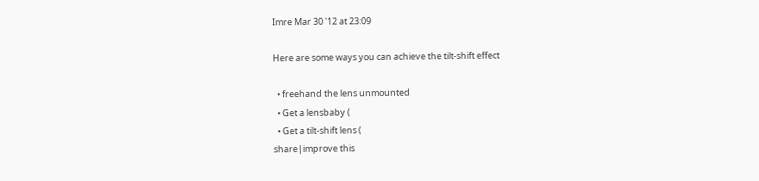Imre Mar 30 '12 at 23:09

Here are some ways you can achieve the tilt-shift effect

  • freehand the lens unmounted
  • Get a lensbaby (
  • Get a tilt-shift lens (
share|improve this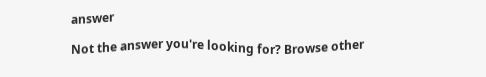answer

Not the answer you're looking for? Browse other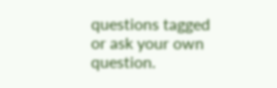questions tagged or ask your own question.